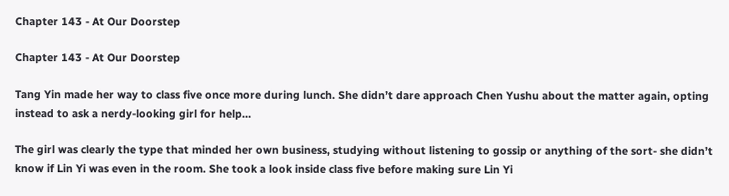Chapter 143 - At Our Doorstep

Chapter 143 - At Our Doorstep

Tang Yin made her way to class five once more during lunch. She didn’t dare approach Chen Yushu about the matter again, opting instead to ask a nerdy-looking girl for help…

The girl was clearly the type that minded her own business, studying without listening to gossip or anything of the sort- she didn’t know if Lin Yi was even in the room. She took a look inside class five before making sure Lin Yi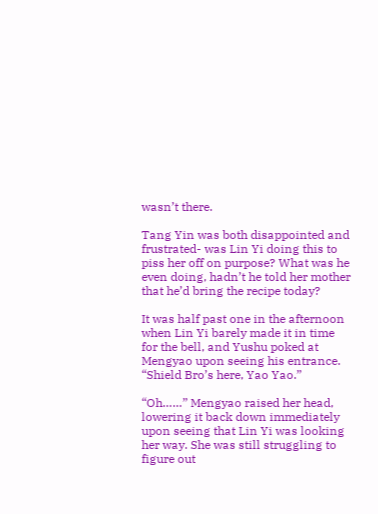wasn’t there.

Tang Yin was both disappointed and frustrated- was Lin Yi doing this to piss her off on purpose? What was he even doing, hadn’t he told her mother that he’d bring the recipe today?

It was half past one in the afternoon when Lin Yi barely made it in time for the bell, and Yushu poked at Mengyao upon seeing his entrance. “Shield Bro’s here, Yao Yao.”

“Oh……” Mengyao raised her head, lowering it back down immediately upon seeing that Lin Yi was looking her way. She was still struggling to figure out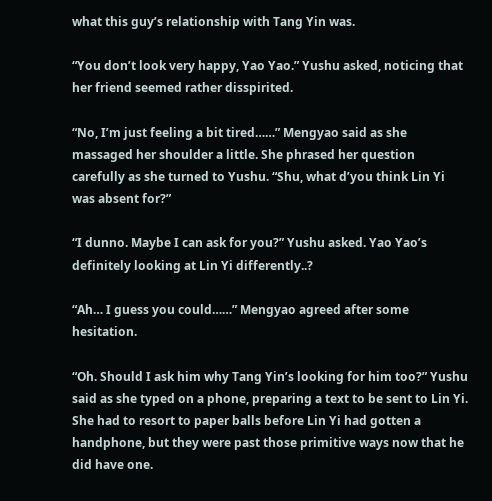what this guy’s relationship with Tang Yin was.

“You don’t look very happy, Yao Yao.” Yushu asked, noticing that her friend seemed rather disspirited.

“No, I’m just feeling a bit tired……” Mengyao said as she massaged her shoulder a little. She phrased her question carefully as she turned to Yushu. “Shu, what d’you think Lin Yi was absent for?”

“I dunno. Maybe I can ask for you?” Yushu asked. Yao Yao’s definitely looking at Lin Yi differently..?

“Ah… I guess you could……” Mengyao agreed after some hesitation.

“Oh. Should I ask him why Tang Yin’s looking for him too?” Yushu said as she typed on a phone, preparing a text to be sent to Lin Yi. She had to resort to paper balls before Lin Yi had gotten a handphone, but they were past those primitive ways now that he did have one.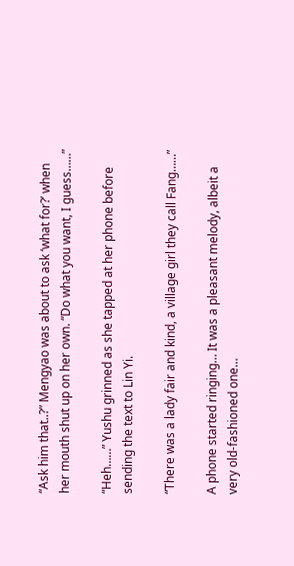“Ask him that..?” Mengyao was about to ask ‘what for?’ when her mouth shut up on her own. “Do what you want, I guess……”

“Heh……” Yushu grinned as she tapped at her phone before sending the text to Lin Yi.

“There was a lady fair and kind, a village girl they call Fang……”

A phone started ringing… It was a pleasant melody, albeit a very old-fashioned one…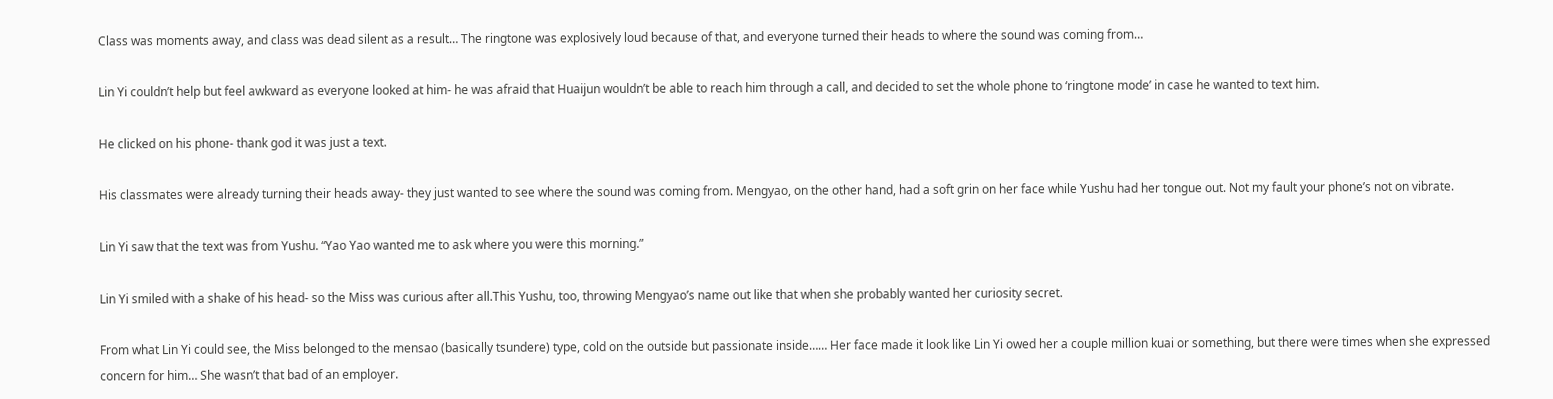Class was moments away, and class was dead silent as a result… The ringtone was explosively loud because of that, and everyone turned their heads to where the sound was coming from…

Lin Yi couldn’t help but feel awkward as everyone looked at him- he was afraid that Huaijun wouldn’t be able to reach him through a call, and decided to set the whole phone to ‘ringtone mode’ in case he wanted to text him.

He clicked on his phone- thank god it was just a text.

His classmates were already turning their heads away- they just wanted to see where the sound was coming from. Mengyao, on the other hand, had a soft grin on her face while Yushu had her tongue out. Not my fault your phone’s not on vibrate.

Lin Yi saw that the text was from Yushu. “Yao Yao wanted me to ask where you were this morning.”

Lin Yi smiled with a shake of his head- so the Miss was curious after all.This Yushu, too, throwing Mengyao’s name out like that when she probably wanted her curiosity secret.

From what Lin Yi could see, the Miss belonged to the mensao (basically tsundere) type, cold on the outside but passionate inside…… Her face made it look like Lin Yi owed her a couple million kuai or something, but there were times when she expressed concern for him… She wasn’t that bad of an employer.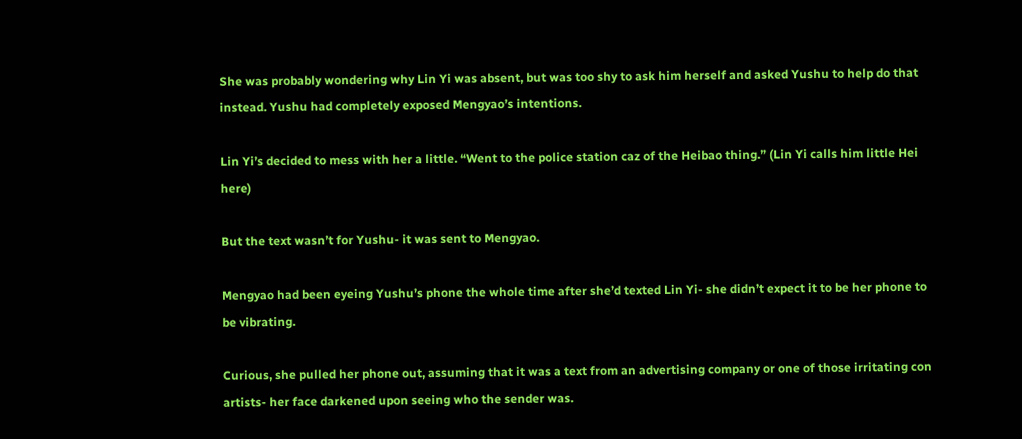She was probably wondering why Lin Yi was absent, but was too shy to ask him herself and asked Yushu to help do that instead. Yushu had completely exposed Mengyao’s intentions.

Lin Yi’s decided to mess with her a little. “Went to the police station caz of the Heibao thing.” (Lin Yi calls him little Hei here)

But the text wasn’t for Yushu- it was sent to Mengyao.

Mengyao had been eyeing Yushu’s phone the whole time after she’d texted Lin Yi- she didn’t expect it to be her phone to be vibrating.

Curious, she pulled her phone out, assuming that it was a text from an advertising company or one of those irritating con artists- her face darkened upon seeing who the sender was.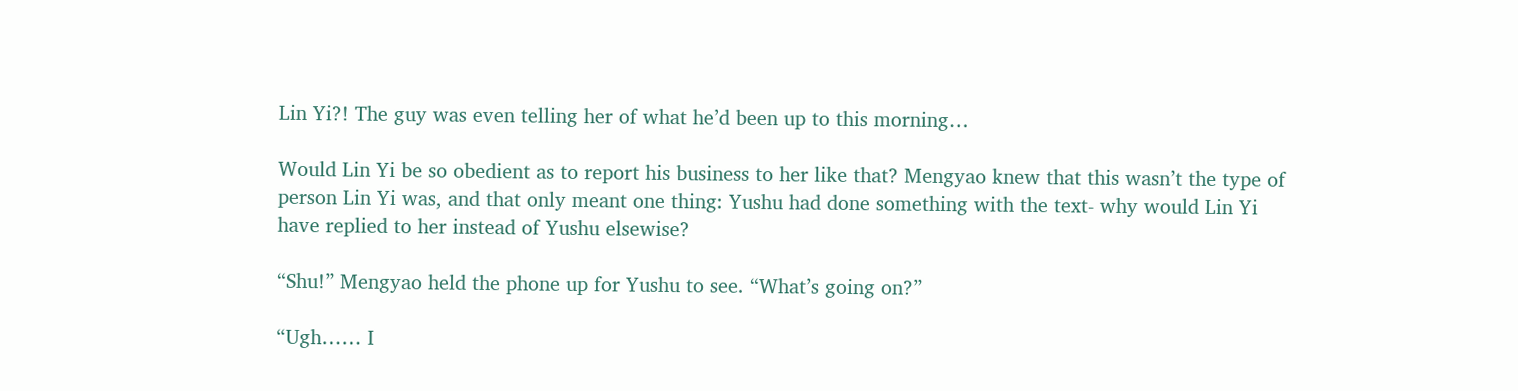Lin Yi?! The guy was even telling her of what he’d been up to this morning…

Would Lin Yi be so obedient as to report his business to her like that? Mengyao knew that this wasn’t the type of person Lin Yi was, and that only meant one thing: Yushu had done something with the text- why would Lin Yi have replied to her instead of Yushu elsewise?

“Shu!” Mengyao held the phone up for Yushu to see. “What’s going on?”

“Ugh…… I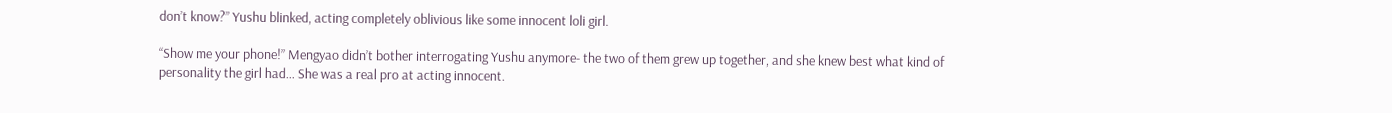don’t know?” Yushu blinked, acting completely oblivious like some innocent loli girl.

“Show me your phone!” Mengyao didn’t bother interrogating Yushu anymore- the two of them grew up together, and she knew best what kind of personality the girl had… She was a real pro at acting innocent.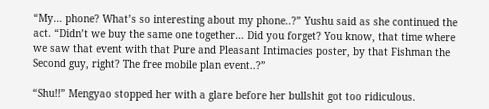“My… phone? What’s so interesting about my phone..?” Yushu said as she continued the act. “Didn’t we buy the same one together… Did you forget? You know, that time where we saw that event with that Pure and Pleasant Intimacies poster, by that Fishman the Second guy, right? The free mobile plan event..?”

“Shu!!” Mengyao stopped her with a glare before her bullshit got too ridiculous.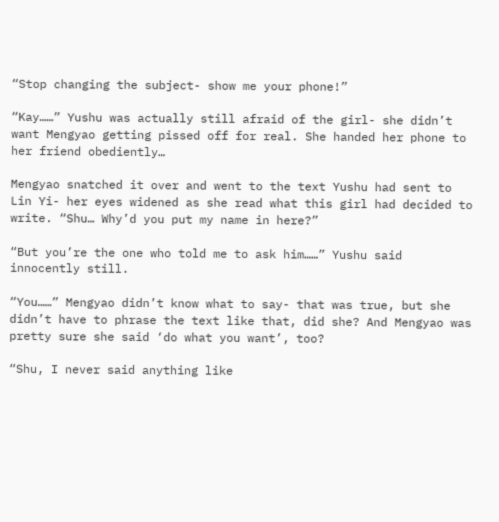“Stop changing the subject- show me your phone!”

“Kay……” Yushu was actually still afraid of the girl- she didn’t want Mengyao getting pissed off for real. She handed her phone to her friend obediently…

Mengyao snatched it over and went to the text Yushu had sent to Lin Yi- her eyes widened as she read what this girl had decided to write. “Shu… Why’d you put my name in here?”

“But you’re the one who told me to ask him……” Yushu said innocently still.

“You……” Mengyao didn’t know what to say- that was true, but she didn’t have to phrase the text like that, did she? And Mengyao was pretty sure she said ‘do what you want’, too?

“Shu, I never said anything like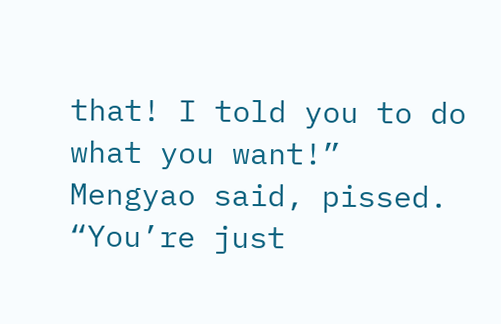that! I told you to do what you want!” Mengyao said, pissed. “You’re just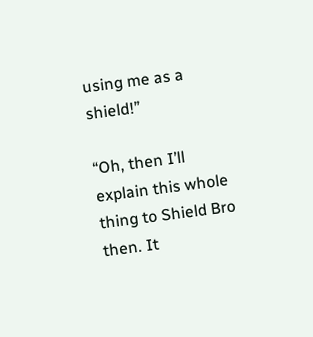using me as a shield!”

“Oh, then I’ll explain this whole thing to Shield Bro then. It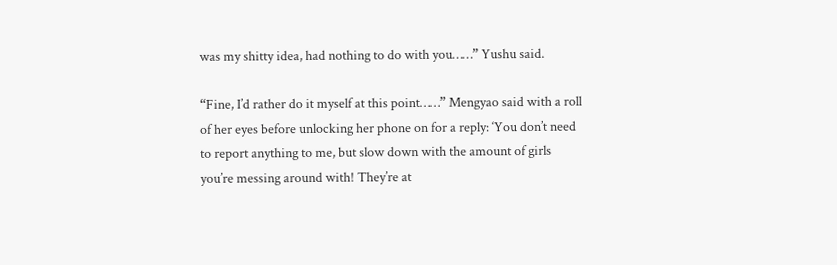was my shitty idea, had nothing to do with you……” Yushu said.

“Fine, I’d rather do it myself at this point……” Mengyao said with a roll of her eyes before unlocking her phone on for a reply: ‘You don’t need to report anything to me, but slow down with the amount of girls you’re messing around with! They’re at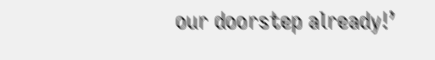our doorstep already!’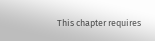This chapter requires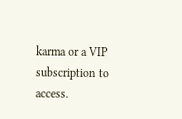karma or a VIP subscription to access.